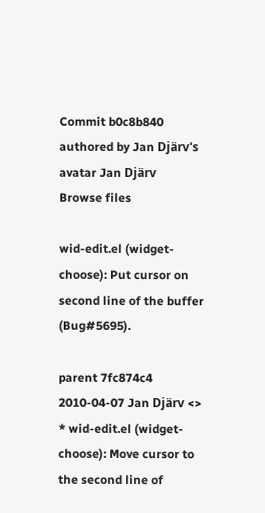Commit b0c8b840 authored by Jan Djärv's avatar Jan Djärv
Browse files

wid-edit.el (widget-choose): Put cursor on second line of the buffer (Bug#5695).

parent 7fc874c4
2010-04-07 Jan Djärv <>
* wid-edit.el (widget-choose): Move cursor to the second line of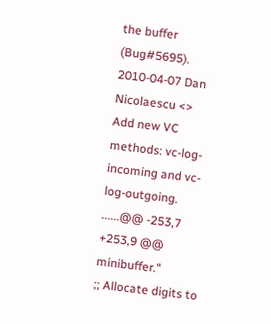the buffer (Bug#5695).
2010-04-07 Dan Nicolaescu <>
Add new VC methods: vc-log-incoming and vc-log-outgoing.
......@@ -253,7 +253,9 @@ minibuffer."
;; Allocate digits to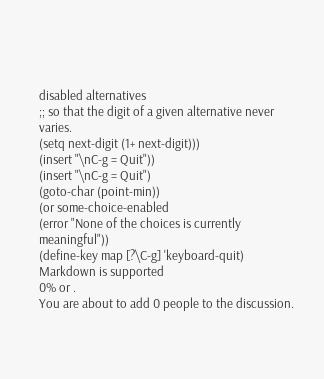disabled alternatives
;; so that the digit of a given alternative never varies.
(setq next-digit (1+ next-digit)))
(insert "\nC-g = Quit"))
(insert "\nC-g = Quit")
(goto-char (point-min))
(or some-choice-enabled
(error "None of the choices is currently meaningful"))
(define-key map [?\C-g] 'keyboard-quit)
Markdown is supported
0% or .
You are about to add 0 people to the discussion.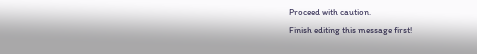Proceed with caution.
Finish editing this message first!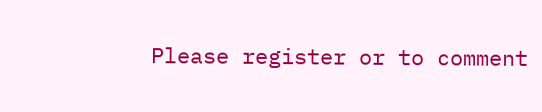Please register or to comment